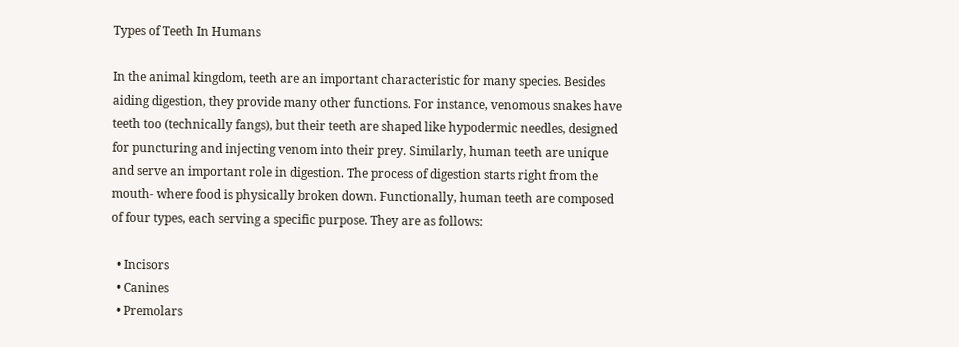Types of Teeth In Humans

In the animal kingdom, teeth are an important characteristic for many species. Besides aiding digestion, they provide many other functions. For instance, venomous snakes have teeth too (technically fangs), but their teeth are shaped like hypodermic needles, designed for puncturing and injecting venom into their prey. Similarly, human teeth are unique and serve an important role in digestion. The process of digestion starts right from the mouth- where food is physically broken down. Functionally, human teeth are composed of four types, each serving a specific purpose. They are as follows:

  • Incisors
  • Canines
  • Premolars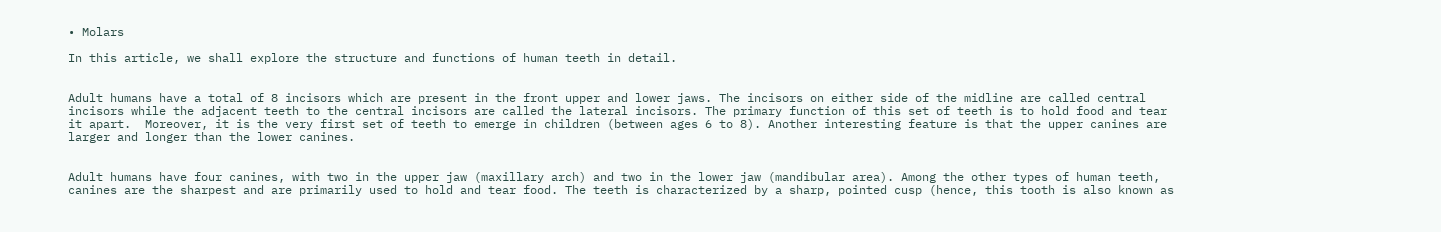• Molars

In this article, we shall explore the structure and functions of human teeth in detail.


Adult humans have a total of 8 incisors which are present in the front upper and lower jaws. The incisors on either side of the midline are called central incisors while the adjacent teeth to the central incisors are called the lateral incisors. The primary function of this set of teeth is to hold food and tear it apart.  Moreover, it is the very first set of teeth to emerge in children (between ages 6 to 8). Another interesting feature is that the upper canines are larger and longer than the lower canines.


Adult humans have four canines, with two in the upper jaw (maxillary arch) and two in the lower jaw (mandibular area). Among the other types of human teeth, canines are the sharpest and are primarily used to hold and tear food. The teeth is characterized by a sharp, pointed cusp (hence, this tooth is also known as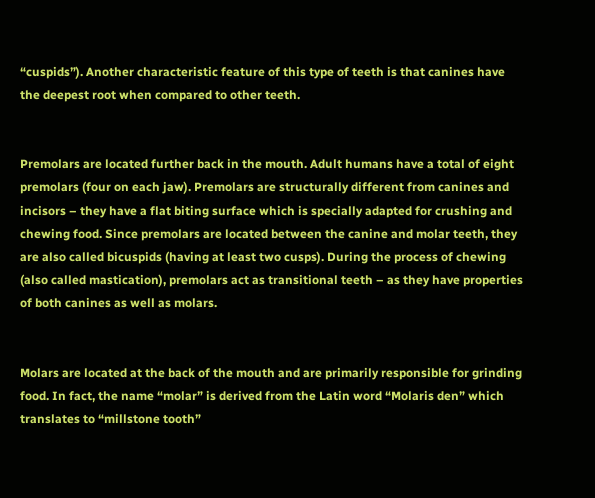“cuspids”). Another characteristic feature of this type of teeth is that canines have the deepest root when compared to other teeth.


Premolars are located further back in the mouth. Adult humans have a total of eight premolars (four on each jaw). Premolars are structurally different from canines and incisors – they have a flat biting surface which is specially adapted for crushing and chewing food. Since premolars are located between the canine and molar teeth, they are also called bicuspids (having at least two cusps). During the process of chewing (also called mastication), premolars act as transitional teeth – as they have properties of both canines as well as molars.


Molars are located at the back of the mouth and are primarily responsible for grinding food. In fact, the name “molar” is derived from the Latin word “Molaris den” which translates to “millstone tooth”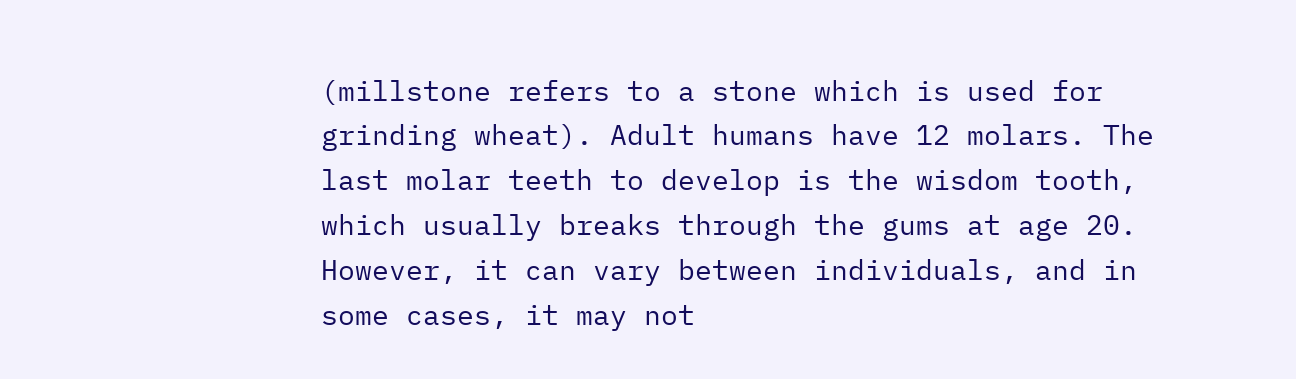(millstone refers to a stone which is used for grinding wheat). Adult humans have 12 molars. The last molar teeth to develop is the wisdom tooth, which usually breaks through the gums at age 20. However, it can vary between individuals, and in some cases, it may not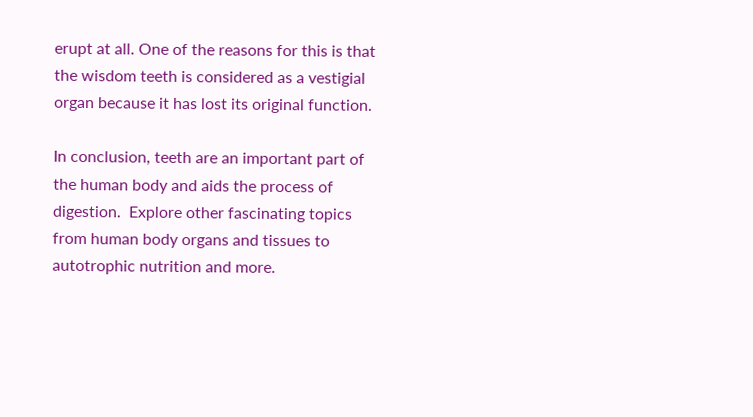erupt at all. One of the reasons for this is that the wisdom teeth is considered as a vestigial organ because it has lost its original function.

In conclusion, teeth are an important part of the human body and aids the process of digestion.  Explore other fascinating topics from human body organs and tissues to autotrophic nutrition and more.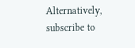Alternatively, subscribe to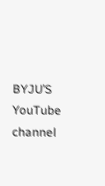BYJU’S YouTube channel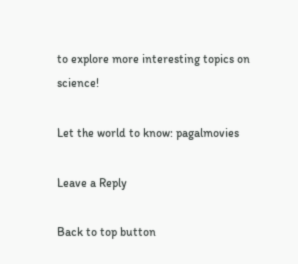to explore more interesting topics on science!

Let the world to know: pagalmovies

Leave a Reply

Back to top button